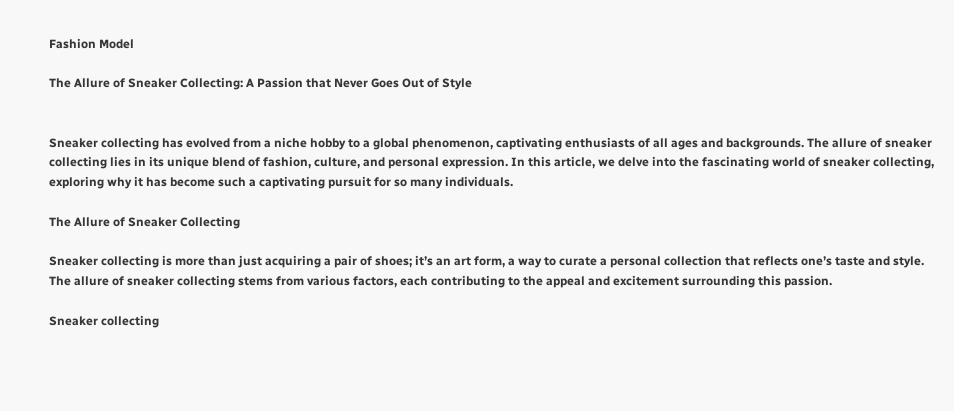Fashion Model

The Allure of Sneaker Collecting: A Passion that Never Goes Out of Style


Sneaker collecting has evolved from a niche hobby to a global phenomenon, captivating enthusiasts of all ages and backgrounds. The allure of sneaker collecting lies in its unique blend of fashion, culture, and personal expression. In this article, we delve into the fascinating world of sneaker collecting, exploring why it has become such a captivating pursuit for so many individuals.

The Allure of Sneaker Collecting

Sneaker collecting is more than just acquiring a pair of shoes; it’s an art form, a way to curate a personal collection that reflects one’s taste and style. The allure of sneaker collecting stems from various factors, each contributing to the appeal and excitement surrounding this passion.

Sneaker collecting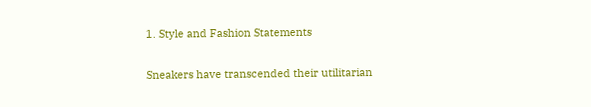1. Style and Fashion Statements

Sneakers have transcended their utilitarian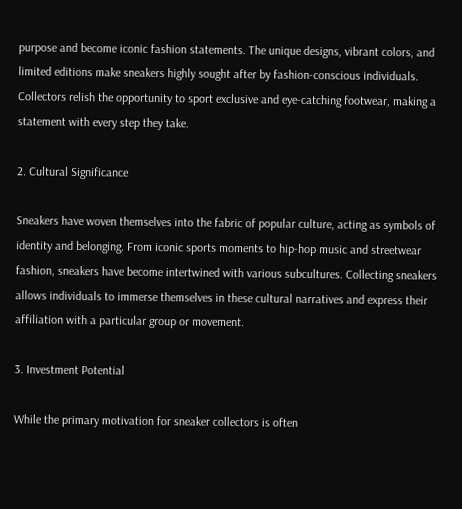purpose and become iconic fashion statements. The unique designs, vibrant colors, and limited editions make sneakers highly sought after by fashion-conscious individuals. Collectors relish the opportunity to sport exclusive and eye-catching footwear, making a statement with every step they take.

2. Cultural Significance

Sneakers have woven themselves into the fabric of popular culture, acting as symbols of identity and belonging. From iconic sports moments to hip-hop music and streetwear fashion, sneakers have become intertwined with various subcultures. Collecting sneakers allows individuals to immerse themselves in these cultural narratives and express their affiliation with a particular group or movement.

3. Investment Potential

While the primary motivation for sneaker collectors is often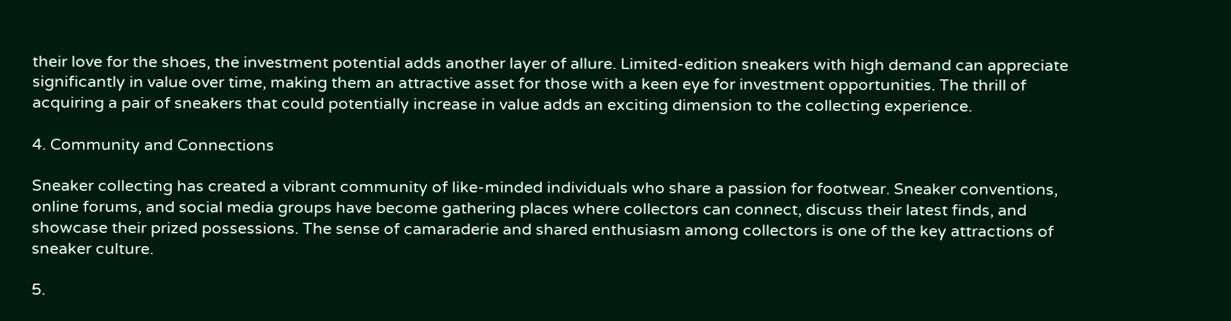their love for the shoes, the investment potential adds another layer of allure. Limited-edition sneakers with high demand can appreciate significantly in value over time, making them an attractive asset for those with a keen eye for investment opportunities. The thrill of acquiring a pair of sneakers that could potentially increase in value adds an exciting dimension to the collecting experience.

4. Community and Connections

Sneaker collecting has created a vibrant community of like-minded individuals who share a passion for footwear. Sneaker conventions, online forums, and social media groups have become gathering places where collectors can connect, discuss their latest finds, and showcase their prized possessions. The sense of camaraderie and shared enthusiasm among collectors is one of the key attractions of sneaker culture.

5.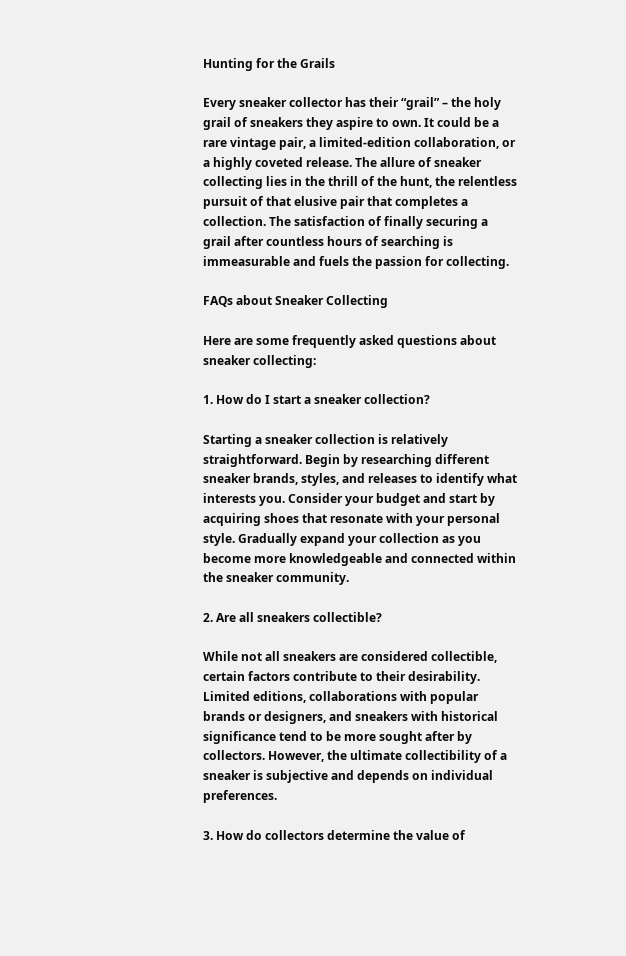Hunting for the Grails

Every sneaker collector has their “grail” – the holy grail of sneakers they aspire to own. It could be a rare vintage pair, a limited-edition collaboration, or a highly coveted release. The allure of sneaker collecting lies in the thrill of the hunt, the relentless pursuit of that elusive pair that completes a collection. The satisfaction of finally securing a grail after countless hours of searching is immeasurable and fuels the passion for collecting.

FAQs about Sneaker Collecting

Here are some frequently asked questions about sneaker collecting:

1. How do I start a sneaker collection?

Starting a sneaker collection is relatively straightforward. Begin by researching different sneaker brands, styles, and releases to identify what interests you. Consider your budget and start by acquiring shoes that resonate with your personal style. Gradually expand your collection as you become more knowledgeable and connected within the sneaker community.

2. Are all sneakers collectible?

While not all sneakers are considered collectible, certain factors contribute to their desirability. Limited editions, collaborations with popular brands or designers, and sneakers with historical significance tend to be more sought after by collectors. However, the ultimate collectibility of a sneaker is subjective and depends on individual preferences.

3. How do collectors determine the value of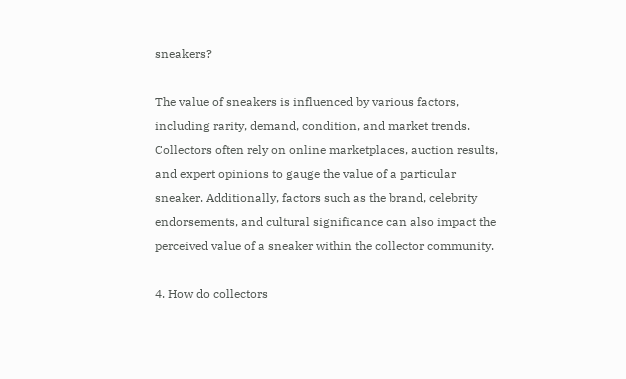sneakers?

The value of sneakers is influenced by various factors, including rarity, demand, condition, and market trends. Collectors often rely on online marketplaces, auction results, and expert opinions to gauge the value of a particular sneaker. Additionally, factors such as the brand, celebrity endorsements, and cultural significance can also impact the perceived value of a sneaker within the collector community.

4. How do collectors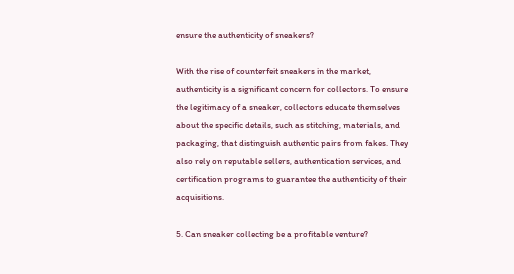ensure the authenticity of sneakers?

With the rise of counterfeit sneakers in the market, authenticity is a significant concern for collectors. To ensure the legitimacy of a sneaker, collectors educate themselves about the specific details, such as stitching, materials, and packaging, that distinguish authentic pairs from fakes. They also rely on reputable sellers, authentication services, and certification programs to guarantee the authenticity of their acquisitions.

5. Can sneaker collecting be a profitable venture?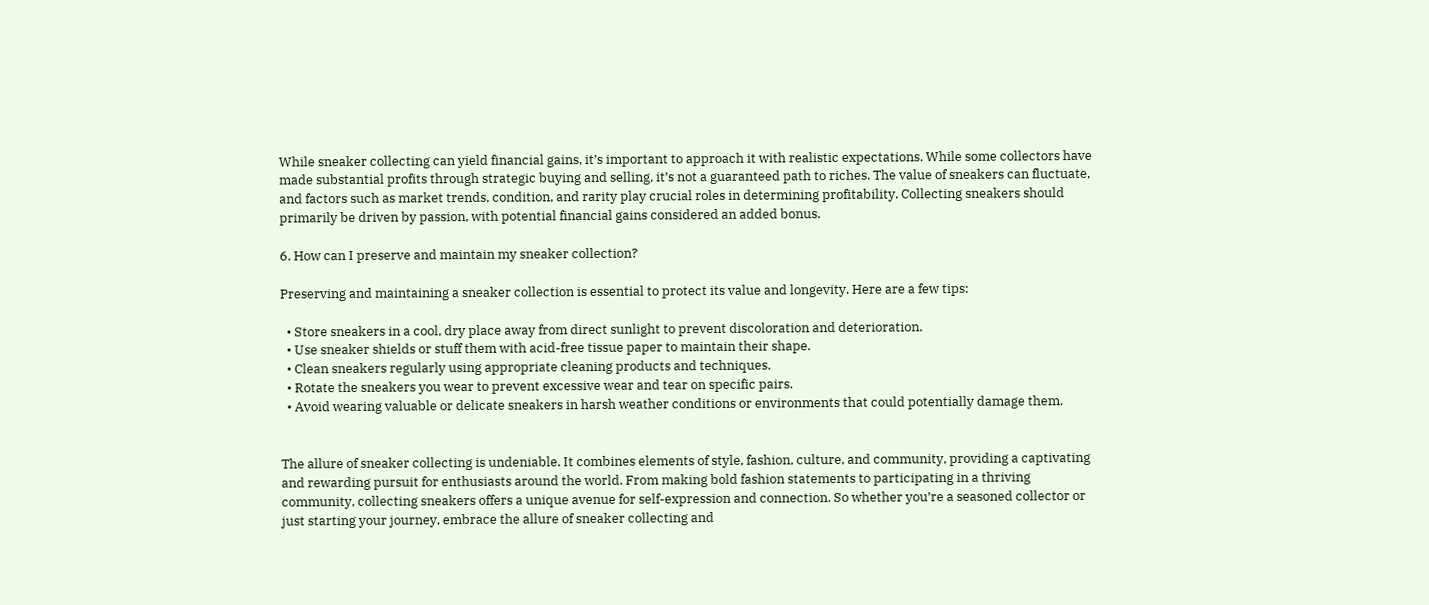While sneaker collecting can yield financial gains, it’s important to approach it with realistic expectations. While some collectors have made substantial profits through strategic buying and selling, it’s not a guaranteed path to riches. The value of sneakers can fluctuate, and factors such as market trends, condition, and rarity play crucial roles in determining profitability. Collecting sneakers should primarily be driven by passion, with potential financial gains considered an added bonus.

6. How can I preserve and maintain my sneaker collection?

Preserving and maintaining a sneaker collection is essential to protect its value and longevity. Here are a few tips:

  • Store sneakers in a cool, dry place away from direct sunlight to prevent discoloration and deterioration.
  • Use sneaker shields or stuff them with acid-free tissue paper to maintain their shape.
  • Clean sneakers regularly using appropriate cleaning products and techniques.
  • Rotate the sneakers you wear to prevent excessive wear and tear on specific pairs.
  • Avoid wearing valuable or delicate sneakers in harsh weather conditions or environments that could potentially damage them.


The allure of sneaker collecting is undeniable. It combines elements of style, fashion, culture, and community, providing a captivating and rewarding pursuit for enthusiasts around the world. From making bold fashion statements to participating in a thriving community, collecting sneakers offers a unique avenue for self-expression and connection. So whether you’re a seasoned collector or just starting your journey, embrace the allure of sneaker collecting and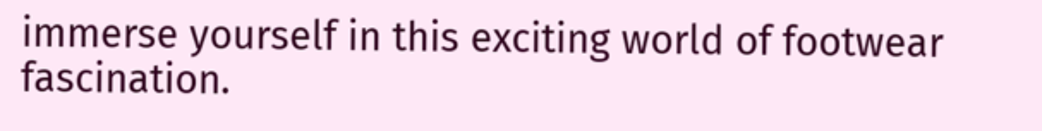immerse yourself in this exciting world of footwear fascination.